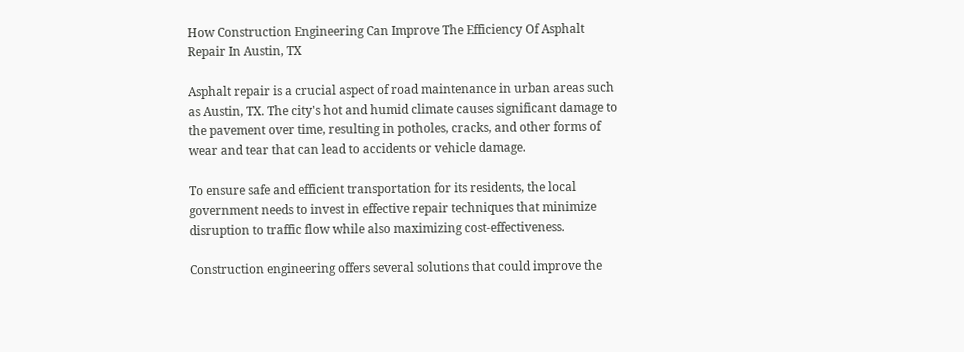How Construction Engineering Can Improve The Efficiency Of Asphalt Repair In Austin, TX

Asphalt repair is a crucial aspect of road maintenance in urban areas such as Austin, TX. The city's hot and humid climate causes significant damage to the pavement over time, resulting in potholes, cracks, and other forms of wear and tear that can lead to accidents or vehicle damage.

To ensure safe and efficient transportation for its residents, the local government needs to invest in effective repair techniques that minimize disruption to traffic flow while also maximizing cost-effectiveness.

Construction engineering offers several solutions that could improve the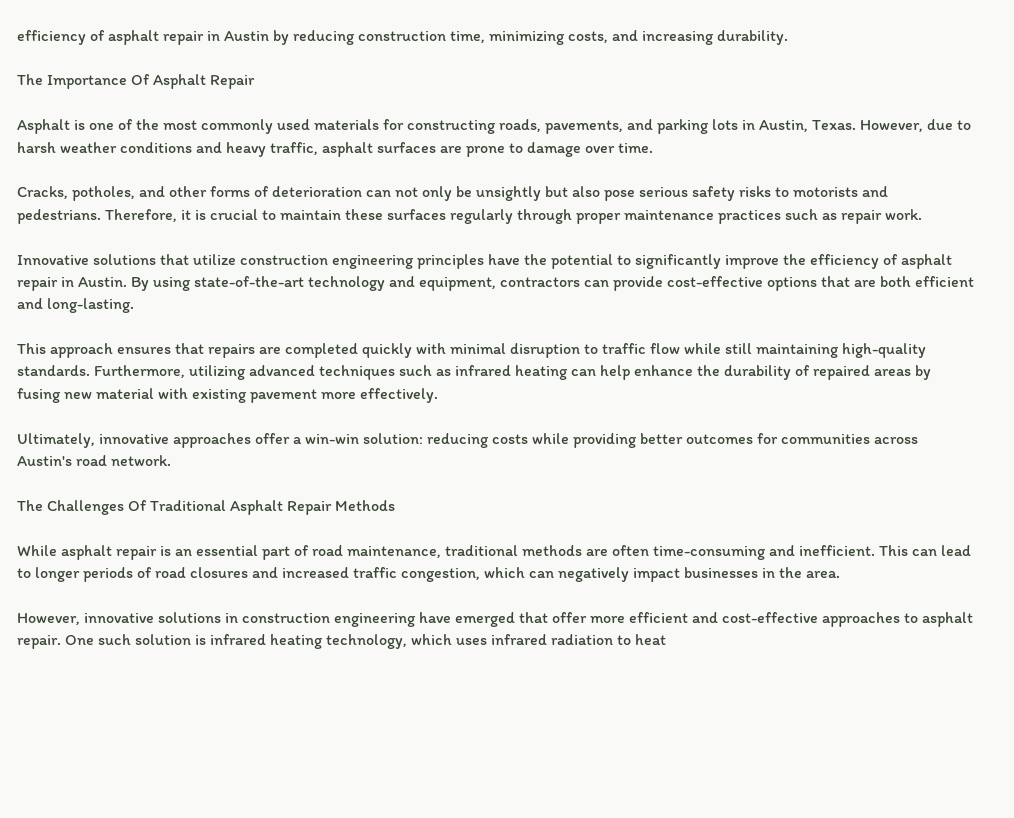efficiency of asphalt repair in Austin by reducing construction time, minimizing costs, and increasing durability.

The Importance Of Asphalt Repair

Asphalt is one of the most commonly used materials for constructing roads, pavements, and parking lots in Austin, Texas. However, due to harsh weather conditions and heavy traffic, asphalt surfaces are prone to damage over time.

Cracks, potholes, and other forms of deterioration can not only be unsightly but also pose serious safety risks to motorists and pedestrians. Therefore, it is crucial to maintain these surfaces regularly through proper maintenance practices such as repair work.

Innovative solutions that utilize construction engineering principles have the potential to significantly improve the efficiency of asphalt repair in Austin. By using state-of-the-art technology and equipment, contractors can provide cost-effective options that are both efficient and long-lasting.

This approach ensures that repairs are completed quickly with minimal disruption to traffic flow while still maintaining high-quality standards. Furthermore, utilizing advanced techniques such as infrared heating can help enhance the durability of repaired areas by fusing new material with existing pavement more effectively.

Ultimately, innovative approaches offer a win-win solution: reducing costs while providing better outcomes for communities across Austin's road network.

The Challenges Of Traditional Asphalt Repair Methods

While asphalt repair is an essential part of road maintenance, traditional methods are often time-consuming and inefficient. This can lead to longer periods of road closures and increased traffic congestion, which can negatively impact businesses in the area.

However, innovative solutions in construction engineering have emerged that offer more efficient and cost-effective approaches to asphalt repair. One such solution is infrared heating technology, which uses infrared radiation to heat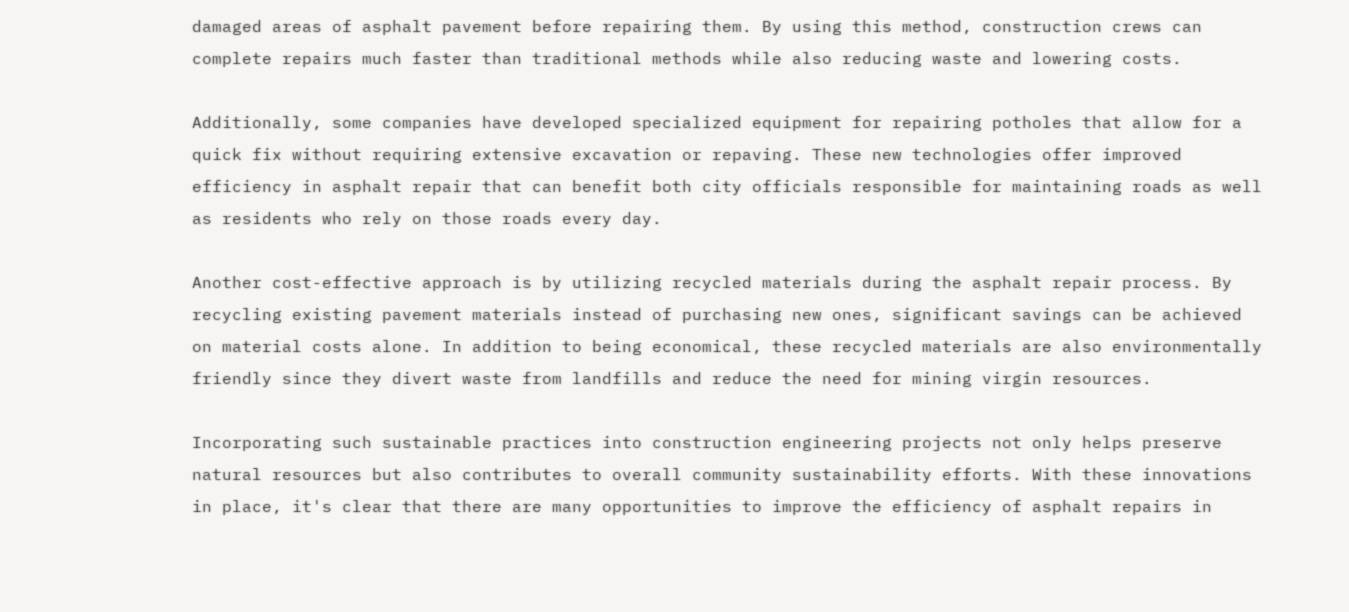damaged areas of asphalt pavement before repairing them. By using this method, construction crews can complete repairs much faster than traditional methods while also reducing waste and lowering costs.

Additionally, some companies have developed specialized equipment for repairing potholes that allow for a quick fix without requiring extensive excavation or repaving. These new technologies offer improved efficiency in asphalt repair that can benefit both city officials responsible for maintaining roads as well as residents who rely on those roads every day.

Another cost-effective approach is by utilizing recycled materials during the asphalt repair process. By recycling existing pavement materials instead of purchasing new ones, significant savings can be achieved on material costs alone. In addition to being economical, these recycled materials are also environmentally friendly since they divert waste from landfills and reduce the need for mining virgin resources.

Incorporating such sustainable practices into construction engineering projects not only helps preserve natural resources but also contributes to overall community sustainability efforts. With these innovations in place, it's clear that there are many opportunities to improve the efficiency of asphalt repairs in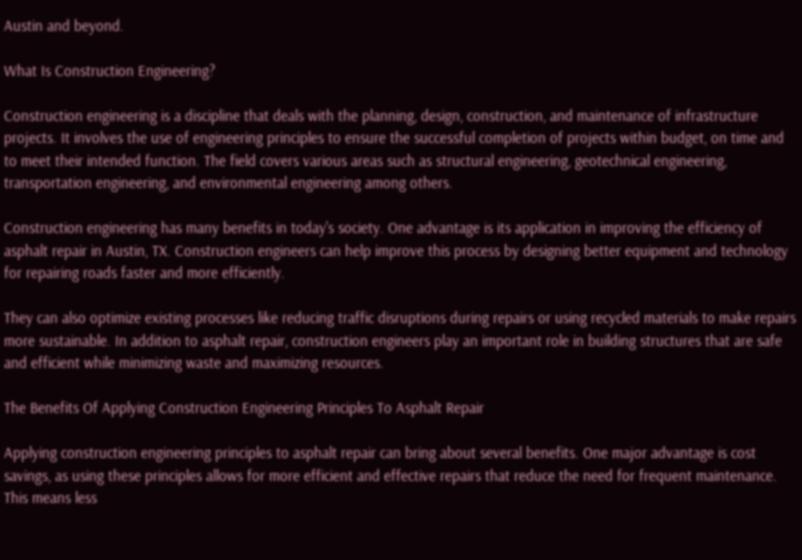Austin and beyond.

What Is Construction Engineering?

Construction engineering is a discipline that deals with the planning, design, construction, and maintenance of infrastructure projects. It involves the use of engineering principles to ensure the successful completion of projects within budget, on time and to meet their intended function. The field covers various areas such as structural engineering, geotechnical engineering, transportation engineering, and environmental engineering among others.

Construction engineering has many benefits in today's society. One advantage is its application in improving the efficiency of asphalt repair in Austin, TX. Construction engineers can help improve this process by designing better equipment and technology for repairing roads faster and more efficiently.

They can also optimize existing processes like reducing traffic disruptions during repairs or using recycled materials to make repairs more sustainable. In addition to asphalt repair, construction engineers play an important role in building structures that are safe and efficient while minimizing waste and maximizing resources.

The Benefits Of Applying Construction Engineering Principles To Asphalt Repair

Applying construction engineering principles to asphalt repair can bring about several benefits. One major advantage is cost savings, as using these principles allows for more efficient and effective repairs that reduce the need for frequent maintenance. This means less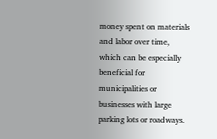money spent on materials and labor over time, which can be especially beneficial for municipalities or businesses with large parking lots or roadways.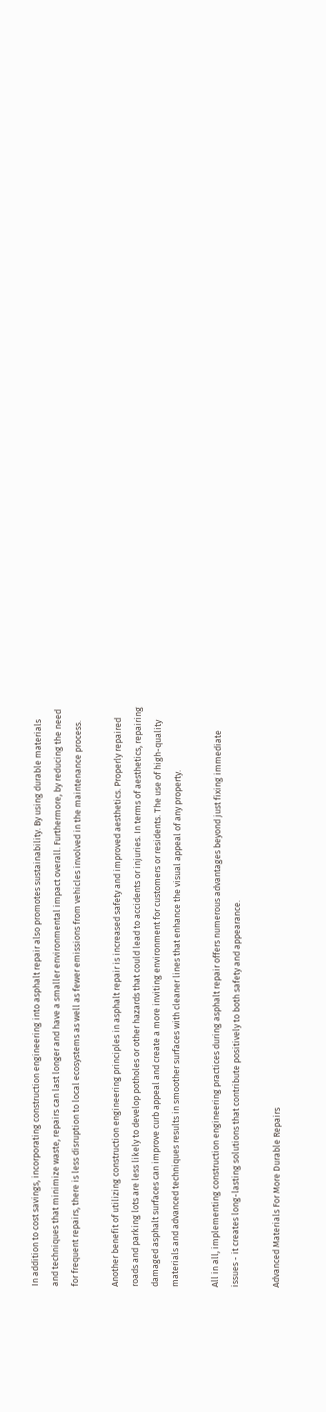In addition to cost savings, incorporating construction engineering into asphalt repair also promotes sustainability. By using durable materials and techniques that minimize waste, repairs can last longer and have a smaller environmental impact overall. Furthermore, by reducing the need for frequent repairs, there is less disruption to local ecosystems as well as fewer emissions from vehicles involved in the maintenance process.

Another benefit of utilizing construction engineering principles in asphalt repair is increased safety and improved aesthetics. Properly repaired roads and parking lots are less likely to develop potholes or other hazards that could lead to accidents or injuries. In terms of aesthetics, repairing damaged asphalt surfaces can improve curb appeal and create a more inviting environment for customers or residents. The use of high-quality materials and advanced techniques results in smoother surfaces with cleaner lines that enhance the visual appeal of any property.

All in all, implementing construction engineering practices during asphalt repair offers numerous advantages beyond just fixing immediate issues - it creates long-lasting solutions that contribute positively to both safety and appearance.

Advanced Materials For More Durable Repairs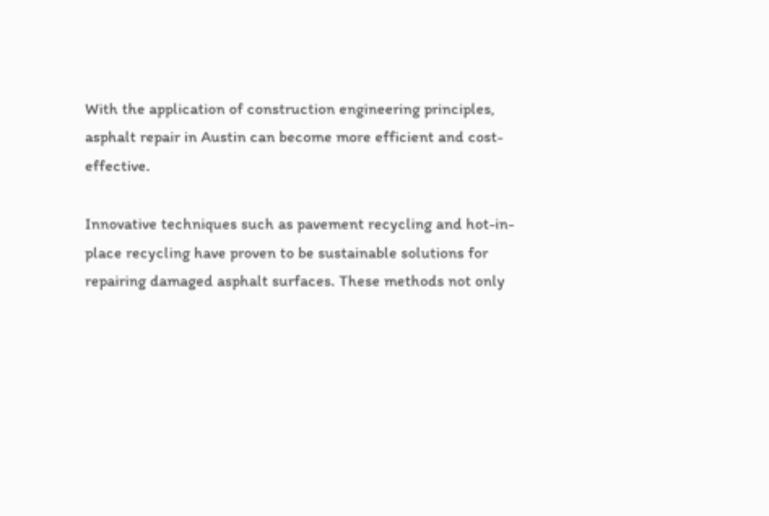With the application of construction engineering principles, asphalt repair in Austin can become more efficient and cost-effective.

Innovative techniques such as pavement recycling and hot-in-place recycling have proven to be sustainable solutions for repairing damaged asphalt surfaces. These methods not only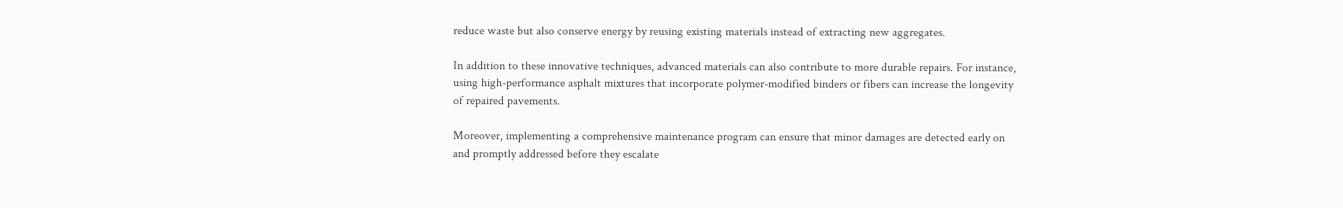reduce waste but also conserve energy by reusing existing materials instead of extracting new aggregates.

In addition to these innovative techniques, advanced materials can also contribute to more durable repairs. For instance, using high-performance asphalt mixtures that incorporate polymer-modified binders or fibers can increase the longevity of repaired pavements.

Moreover, implementing a comprehensive maintenance program can ensure that minor damages are detected early on and promptly addressed before they escalate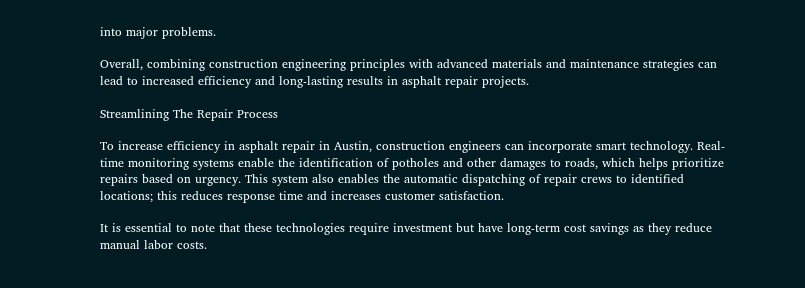into major problems.

Overall, combining construction engineering principles with advanced materials and maintenance strategies can lead to increased efficiency and long-lasting results in asphalt repair projects.

Streamlining The Repair Process

To increase efficiency in asphalt repair in Austin, construction engineers can incorporate smart technology. Real-time monitoring systems enable the identification of potholes and other damages to roads, which helps prioritize repairs based on urgency. This system also enables the automatic dispatching of repair crews to identified locations; this reduces response time and increases customer satisfaction.

It is essential to note that these technologies require investment but have long-term cost savings as they reduce manual labor costs.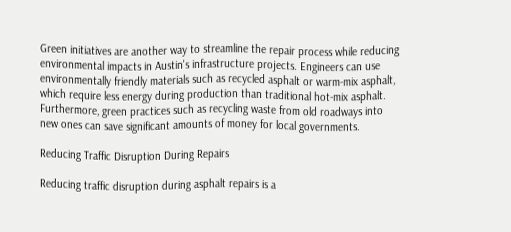Green initiatives are another way to streamline the repair process while reducing environmental impacts in Austin's infrastructure projects. Engineers can use environmentally friendly materials such as recycled asphalt or warm-mix asphalt, which require less energy during production than traditional hot-mix asphalt. Furthermore, green practices such as recycling waste from old roadways into new ones can save significant amounts of money for local governments.

Reducing Traffic Disruption During Repairs

Reducing traffic disruption during asphalt repairs is a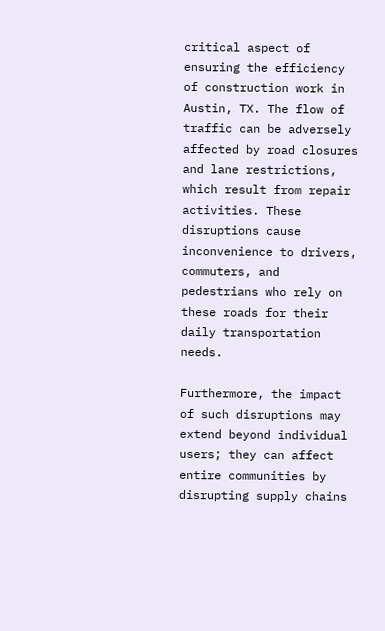critical aspect of ensuring the efficiency of construction work in Austin, TX. The flow of traffic can be adversely affected by road closures and lane restrictions, which result from repair activities. These disruptions cause inconvenience to drivers, commuters, and pedestrians who rely on these roads for their daily transportation needs.

Furthermore, the impact of such disruptions may extend beyond individual users; they can affect entire communities by disrupting supply chains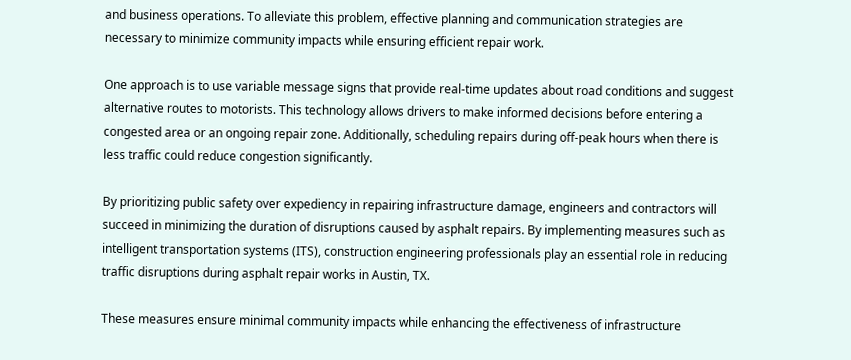and business operations. To alleviate this problem, effective planning and communication strategies are necessary to minimize community impacts while ensuring efficient repair work.

One approach is to use variable message signs that provide real-time updates about road conditions and suggest alternative routes to motorists. This technology allows drivers to make informed decisions before entering a congested area or an ongoing repair zone. Additionally, scheduling repairs during off-peak hours when there is less traffic could reduce congestion significantly.

By prioritizing public safety over expediency in repairing infrastructure damage, engineers and contractors will succeed in minimizing the duration of disruptions caused by asphalt repairs. By implementing measures such as intelligent transportation systems (ITS), construction engineering professionals play an essential role in reducing traffic disruptions during asphalt repair works in Austin, TX.

These measures ensure minimal community impacts while enhancing the effectiveness of infrastructure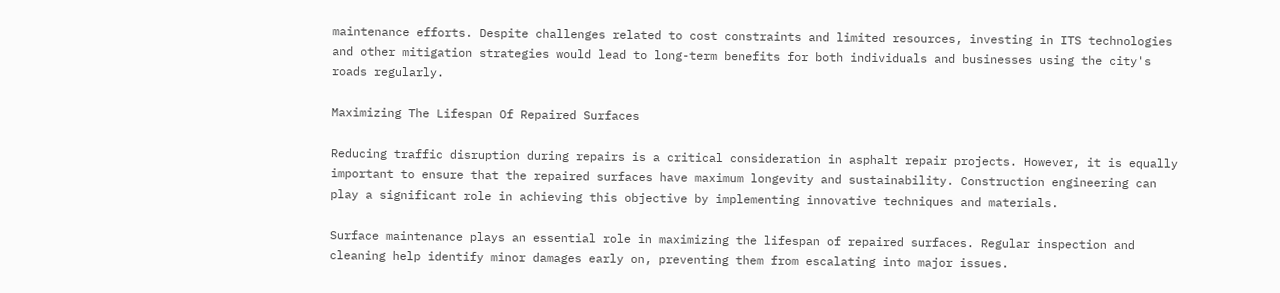maintenance efforts. Despite challenges related to cost constraints and limited resources, investing in ITS technologies and other mitigation strategies would lead to long-term benefits for both individuals and businesses using the city's roads regularly.

Maximizing The Lifespan Of Repaired Surfaces

Reducing traffic disruption during repairs is a critical consideration in asphalt repair projects. However, it is equally important to ensure that the repaired surfaces have maximum longevity and sustainability. Construction engineering can play a significant role in achieving this objective by implementing innovative techniques and materials.

Surface maintenance plays an essential role in maximizing the lifespan of repaired surfaces. Regular inspection and cleaning help identify minor damages early on, preventing them from escalating into major issues.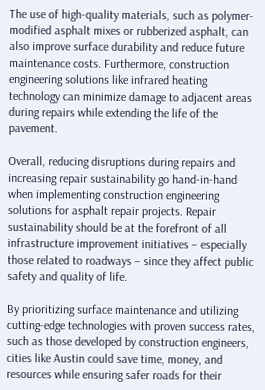The use of high-quality materials, such as polymer-modified asphalt mixes or rubberized asphalt, can also improve surface durability and reduce future maintenance costs. Furthermore, construction engineering solutions like infrared heating technology can minimize damage to adjacent areas during repairs while extending the life of the pavement.

Overall, reducing disruptions during repairs and increasing repair sustainability go hand-in-hand when implementing construction engineering solutions for asphalt repair projects. Repair sustainability should be at the forefront of all infrastructure improvement initiatives – especially those related to roadways – since they affect public safety and quality of life.

By prioritizing surface maintenance and utilizing cutting-edge technologies with proven success rates, such as those developed by construction engineers, cities like Austin could save time, money, and resources while ensuring safer roads for their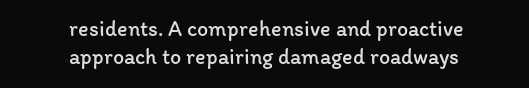residents. A comprehensive and proactive approach to repairing damaged roadways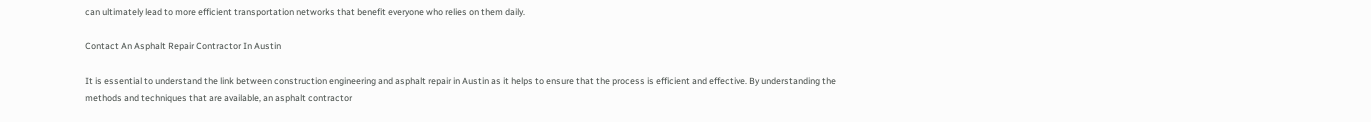can ultimately lead to more efficient transportation networks that benefit everyone who relies on them daily.

Contact An Asphalt Repair Contractor In Austin

It is essential to understand the link between construction engineering and asphalt repair in Austin as it helps to ensure that the process is efficient and effective. By understanding the methods and techniques that are available, an asphalt contractor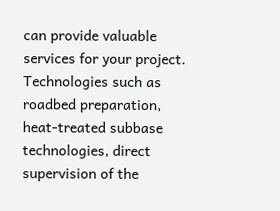can provide valuable services for your project. Technologies such as roadbed preparation, heat-treated subbase technologies, direct supervision of the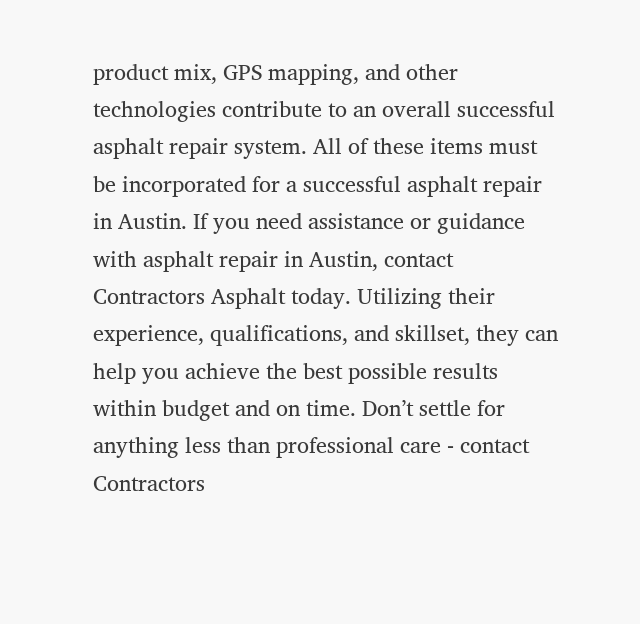product mix, GPS mapping, and other technologies contribute to an overall successful asphalt repair system. All of these items must be incorporated for a successful asphalt repair in Austin. If you need assistance or guidance with asphalt repair in Austin, contact Contractors Asphalt today. Utilizing their experience, qualifications, and skillset, they can help you achieve the best possible results within budget and on time. Don’t settle for anything less than professional care - contact Contractors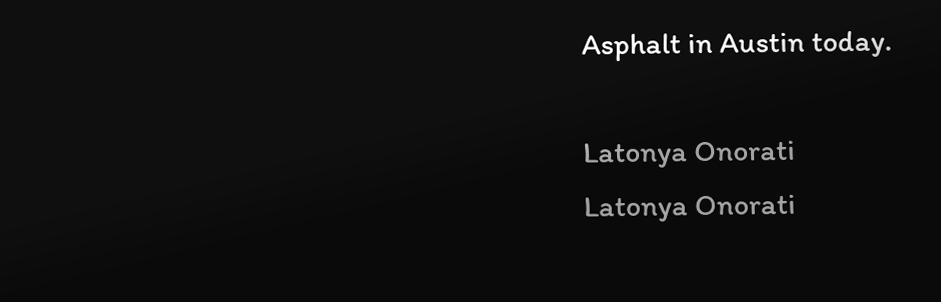Asphalt in Austin today.

Latonya Onorati
Latonya Onorati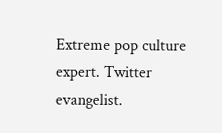Extreme pop culture expert. Twitter evangelist.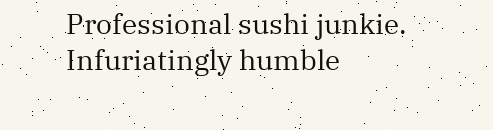Professional sushi junkie. Infuriatingly humble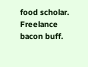food scholar. Freelance bacon buff.